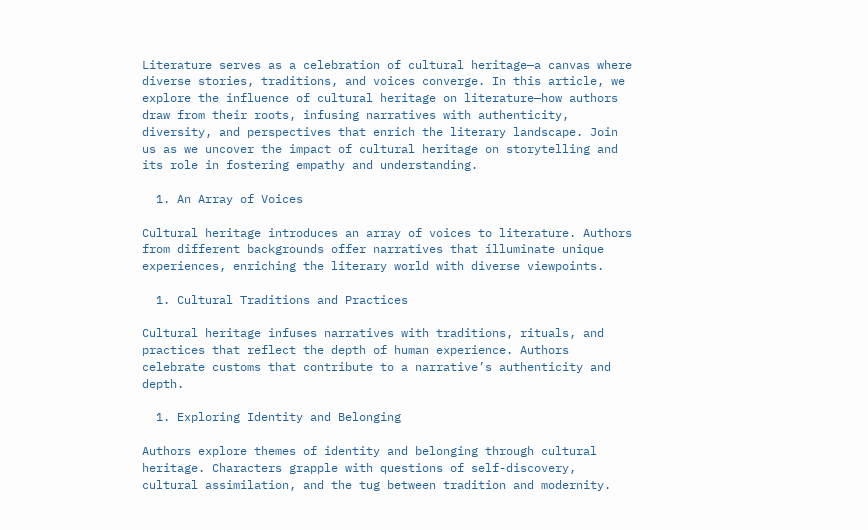Literature serves as a celebration of cultural heritage—a canvas where diverse stories, traditions, and voices converge. In this article, we explore the influence of cultural heritage on literature—how authors draw from their roots, infusing narratives with authenticity, diversity, and perspectives that enrich the literary landscape. Join us as we uncover the impact of cultural heritage on storytelling and its role in fostering empathy and understanding.

  1. An Array of Voices

Cultural heritage introduces an array of voices to literature. Authors from different backgrounds offer narratives that illuminate unique experiences, enriching the literary world with diverse viewpoints.

  1. Cultural Traditions and Practices

Cultural heritage infuses narratives with traditions, rituals, and practices that reflect the depth of human experience. Authors celebrate customs that contribute to a narrative’s authenticity and depth.

  1. Exploring Identity and Belonging

Authors explore themes of identity and belonging through cultural heritage. Characters grapple with questions of self-discovery, cultural assimilation, and the tug between tradition and modernity.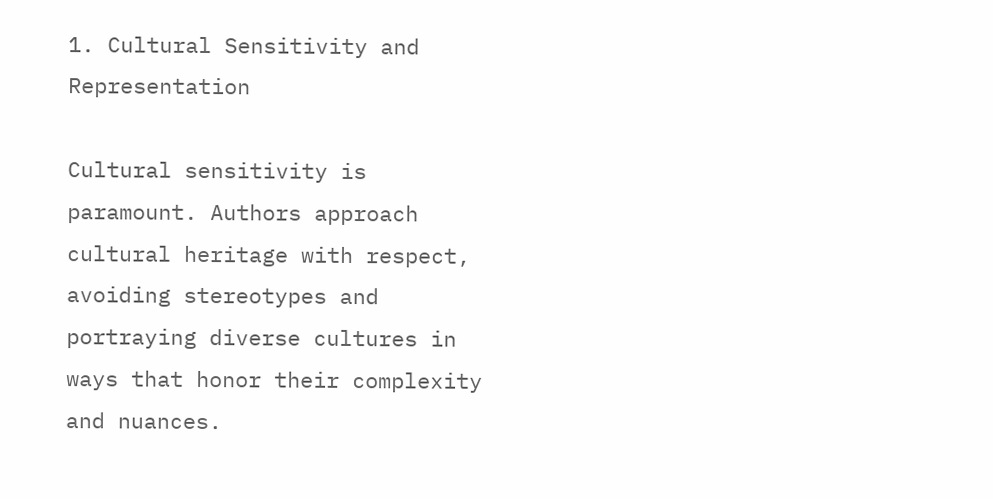1. Cultural Sensitivity and Representation

Cultural sensitivity is paramount. Authors approach cultural heritage with respect, avoiding stereotypes and portraying diverse cultures in ways that honor their complexity and nuances.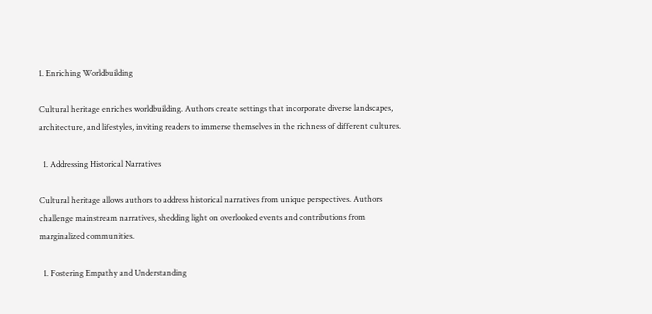1. Enriching Worldbuilding

Cultural heritage enriches worldbuilding. Authors create settings that incorporate diverse landscapes, architecture, and lifestyles, inviting readers to immerse themselves in the richness of different cultures.

  1. Addressing Historical Narratives

Cultural heritage allows authors to address historical narratives from unique perspectives. Authors challenge mainstream narratives, shedding light on overlooked events and contributions from marginalized communities.

  1. Fostering Empathy and Understanding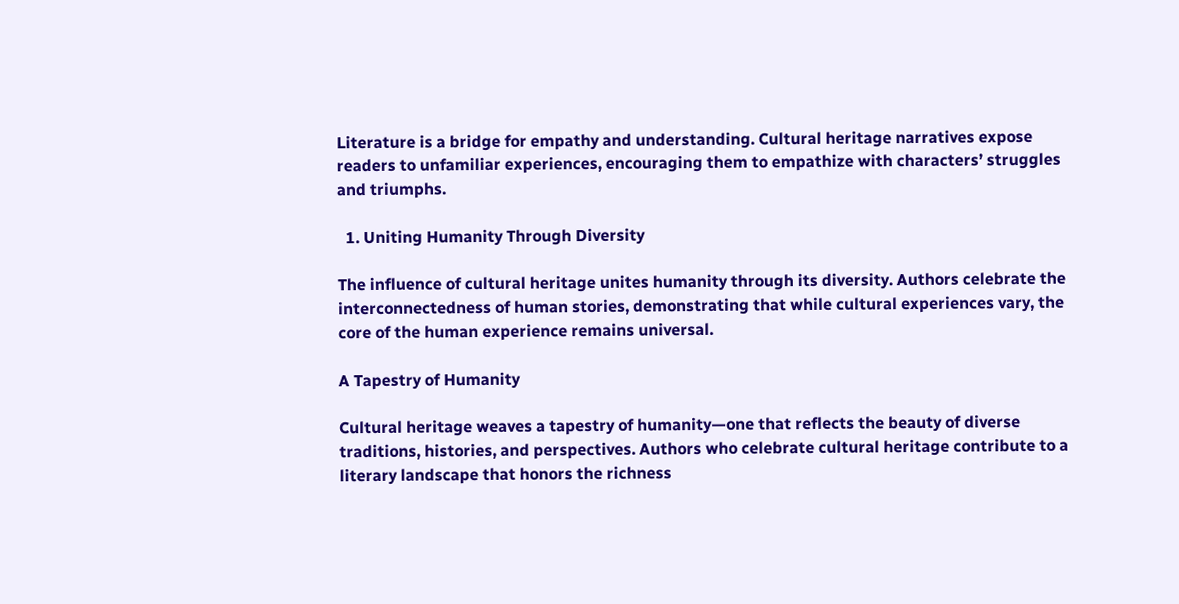Literature is a bridge for empathy and understanding. Cultural heritage narratives expose readers to unfamiliar experiences, encouraging them to empathize with characters’ struggles and triumphs.

  1. Uniting Humanity Through Diversity

The influence of cultural heritage unites humanity through its diversity. Authors celebrate the interconnectedness of human stories, demonstrating that while cultural experiences vary, the core of the human experience remains universal.

A Tapestry of Humanity

Cultural heritage weaves a tapestry of humanity—one that reflects the beauty of diverse traditions, histories, and perspectives. Authors who celebrate cultural heritage contribute to a literary landscape that honors the richness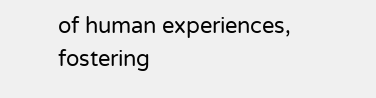of human experiences, fostering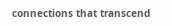connections that transcend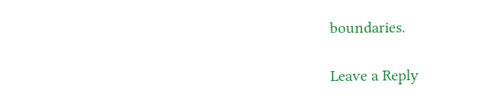boundaries.

Leave a Reply